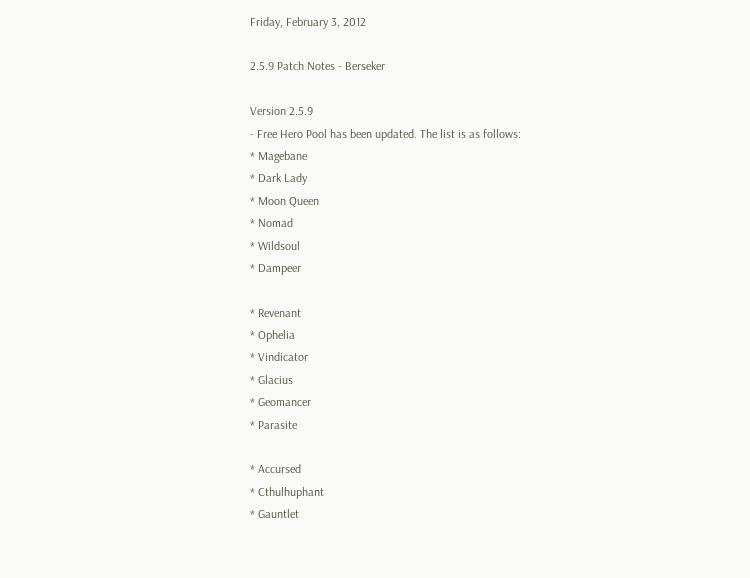Friday, February 3, 2012

2.5.9 Patch Notes - Berseker

Version 2.5.9
- Free Hero Pool has been updated. The list is as follows:
* Magebane
* Dark Lady
* Moon Queen
* Nomad
* Wildsoul
* Dampeer

* Revenant
* Ophelia
* Vindicator
* Glacius
* Geomancer
* Parasite

* Accursed
* Cthulhuphant
* Gauntlet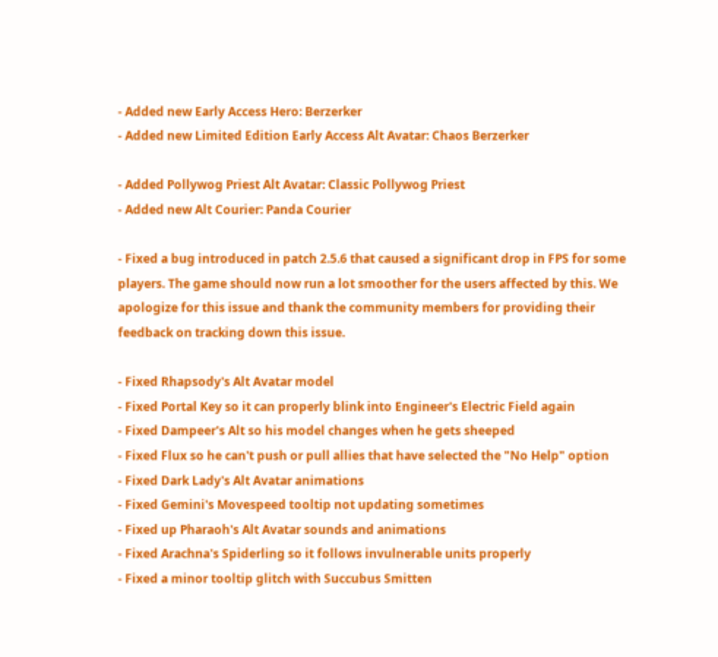- Added new Early Access Hero: Berzerker
- Added new Limited Edition Early Access Alt Avatar: Chaos Berzerker

- Added Pollywog Priest Alt Avatar: Classic Pollywog Priest
- Added new Alt Courier: Panda Courier

- Fixed a bug introduced in patch 2.5.6 that caused a significant drop in FPS for some players. The game should now run a lot smoother for the users affected by this. We apologize for this issue and thank the community members for providing their feedback on tracking down this issue.

- Fixed Rhapsody's Alt Avatar model
- Fixed Portal Key so it can properly blink into Engineer's Electric Field again
- Fixed Dampeer's Alt so his model changes when he gets sheeped
- Fixed Flux so he can't push or pull allies that have selected the "No Help" option
- Fixed Dark Lady's Alt Avatar animations
- Fixed Gemini's Movespeed tooltip not updating sometimes
- Fixed up Pharaoh's Alt Avatar sounds and animations
- Fixed Arachna's Spiderling so it follows invulnerable units properly
- Fixed a minor tooltip glitch with Succubus Smitten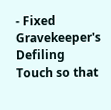- Fixed Gravekeeper's Defiling Touch so that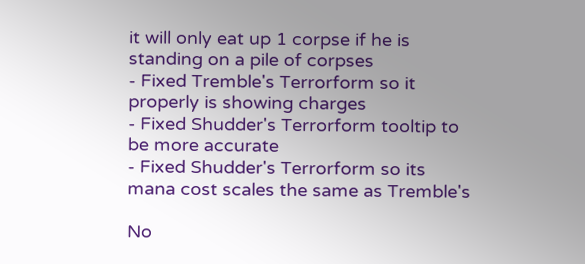it will only eat up 1 corpse if he is standing on a pile of corpses
- Fixed Tremble's Terrorform so it properly is showing charges
- Fixed Shudder's Terrorform tooltip to be more accurate
- Fixed Shudder's Terrorform so its mana cost scales the same as Tremble's

No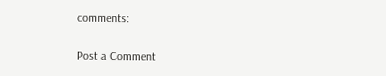comments:

Post a Comment